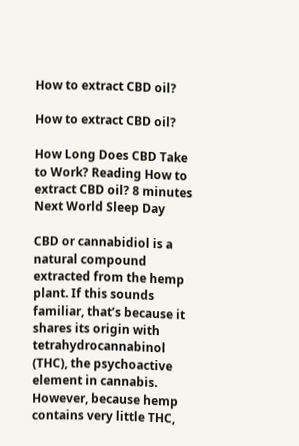How to extract CBD oil?

How to extract CBD oil?

How Long Does CBD Take to Work? Reading How to extract CBD oil? 8 minutes Next World Sleep Day

CBD or cannabidiol is a natural compound extracted from the hemp plant. If this sounds familiar, that’s because it shares its origin with tetrahydrocannabinol (THC), the psychoactive element in cannabis. However, because hemp contains very little THC,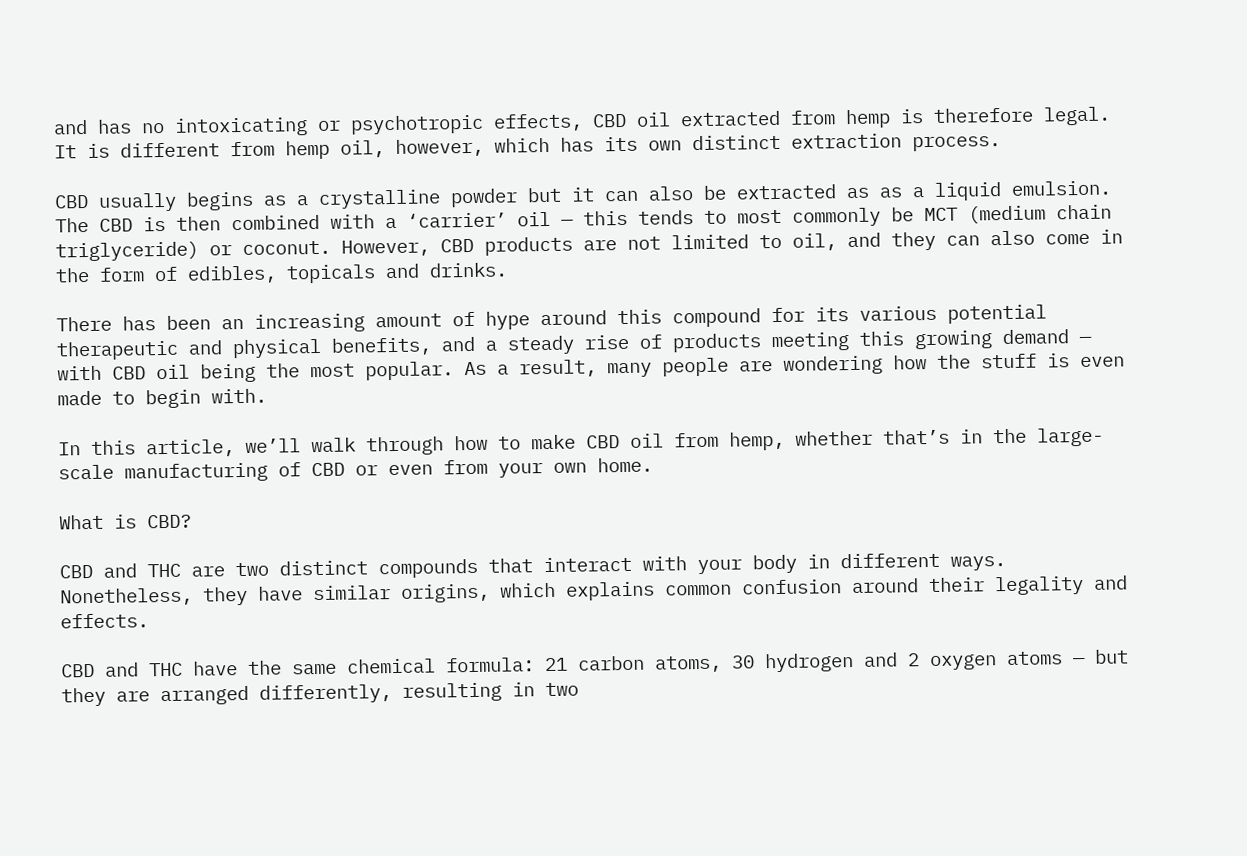and has no intoxicating or psychotropic effects, CBD oil extracted from hemp is therefore legal. It is different from hemp oil, however, which has its own distinct extraction process.

CBD usually begins as a crystalline powder but it can also be extracted as as a liquid emulsion. The CBD is then combined with a ‘carrier’ oil — this tends to most commonly be MCT (medium chain triglyceride) or coconut. However, CBD products are not limited to oil, and they can also come in the form of edibles, topicals and drinks.

There has been an increasing amount of hype around this compound for its various potential therapeutic and physical benefits, and a steady rise of products meeting this growing demand — with CBD oil being the most popular. As a result, many people are wondering how the stuff is even made to begin with.

In this article, we’ll walk through how to make CBD oil from hemp, whether that’s in the large-scale manufacturing of CBD or even from your own home.

What is CBD?

CBD and THC are two distinct compounds that interact with your body in different ways. Nonetheless, they have similar origins, which explains common confusion around their legality and effects.

CBD and THC have the same chemical formula: 21 carbon atoms, 30 hydrogen and 2 oxygen atoms — but they are arranged differently, resulting in two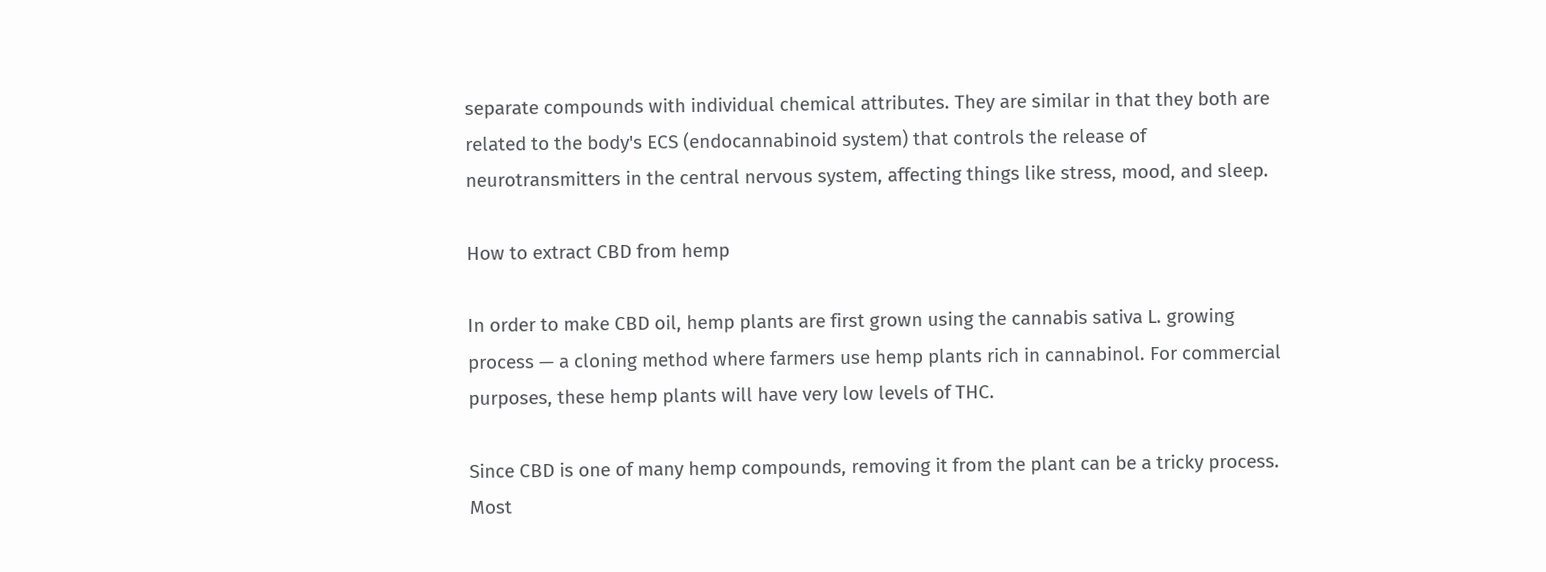separate compounds with individual chemical attributes. They are similar in that they both are related to the body's ECS (endocannabinoid system) that controls the release of neurotransmitters in the central nervous system, affecting things like stress, mood, and sleep.

How to extract CBD from hemp

In order to make CBD oil, hemp plants are first grown using the cannabis sativa L. growing process — a cloning method where farmers use hemp plants rich in cannabinol. For commercial purposes, these hemp plants will have very low levels of THC.

Since CBD is one of many hemp compounds, removing it from the plant can be a tricky process. Most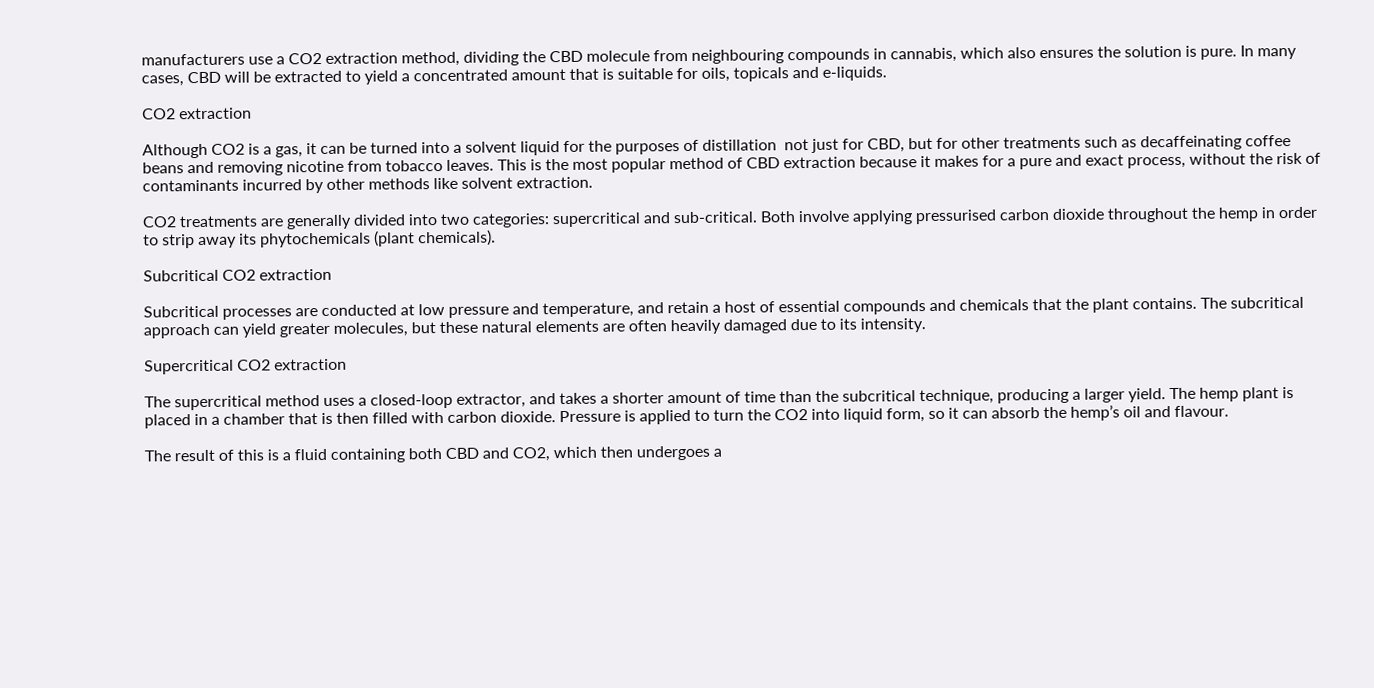manufacturers use a CO2 extraction method, dividing the CBD molecule from neighbouring compounds in cannabis, which also ensures the solution is pure. In many cases, CBD will be extracted to yield a concentrated amount that is suitable for oils, topicals and e-liquids.

CO2 extraction

Although CO2 is a gas, it can be turned into a solvent liquid for the purposes of distillation  not just for CBD, but for other treatments such as decaffeinating coffee beans and removing nicotine from tobacco leaves. This is the most popular method of CBD extraction because it makes for a pure and exact process, without the risk of contaminants incurred by other methods like solvent extraction.

CO2 treatments are generally divided into two categories: supercritical and sub-critical. Both involve applying pressurised carbon dioxide throughout the hemp in order to strip away its phytochemicals (plant chemicals).

Subcritical CO2 extraction

Subcritical processes are conducted at low pressure and temperature, and retain a host of essential compounds and chemicals that the plant contains. The subcritical approach can yield greater molecules, but these natural elements are often heavily damaged due to its intensity.

Supercritical CO2 extraction

The supercritical method uses a closed-loop extractor, and takes a shorter amount of time than the subcritical technique, producing a larger yield. The hemp plant is placed in a chamber that is then filled with carbon dioxide. Pressure is applied to turn the CO2 into liquid form, so it can absorb the hemp’s oil and flavour.

The result of this is a fluid containing both CBD and CO2, which then undergoes a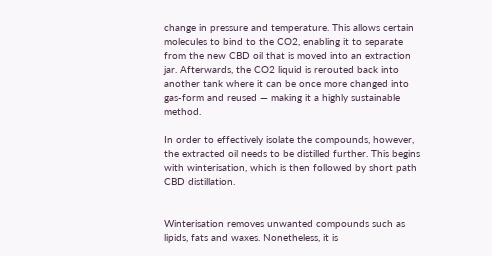change in pressure and temperature. This allows certain molecules to bind to the CO2, enabling it to separate from the new CBD oil that is moved into an extraction jar. Afterwards, the CO2 liquid is rerouted back into another tank where it can be once more changed into gas-form and reused — making it a highly sustainable method.

In order to effectively isolate the compounds, however, the extracted oil needs to be distilled further. This begins with winterisation, which is then followed by short path CBD distillation.


Winterisation removes unwanted compounds such as lipids, fats and waxes. Nonetheless, it is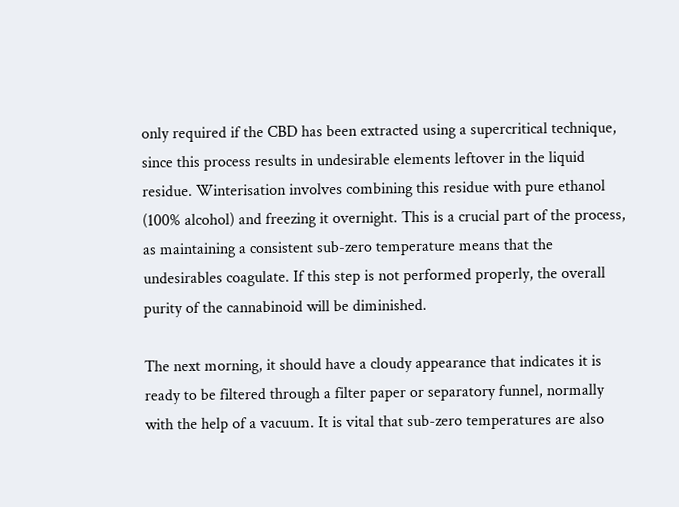only required if the CBD has been extracted using a supercritical technique, since this process results in undesirable elements leftover in the liquid residue. Winterisation involves combining this residue with pure ethanol (100% alcohol) and freezing it overnight. This is a crucial part of the process, as maintaining a consistent sub-zero temperature means that the undesirables coagulate. If this step is not performed properly, the overall purity of the cannabinoid will be diminished.

The next morning, it should have a cloudy appearance that indicates it is ready to be filtered through a filter paper or separatory funnel, normally with the help of a vacuum. It is vital that sub-zero temperatures are also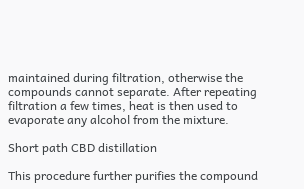maintained during filtration, otherwise the compounds cannot separate. After repeating filtration a few times, heat is then used to evaporate any alcohol from the mixture.

Short path CBD distillation

This procedure further purifies the compound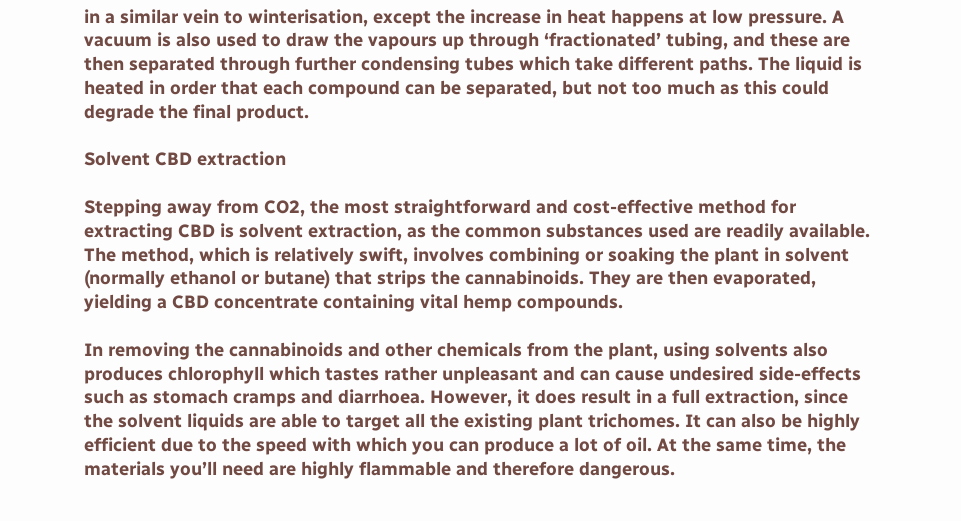in a similar vein to winterisation, except the increase in heat happens at low pressure. A vacuum is also used to draw the vapours up through ‘fractionated’ tubing, and these are then separated through further condensing tubes which take different paths. The liquid is heated in order that each compound can be separated, but not too much as this could degrade the final product.

Solvent CBD extraction

Stepping away from CO2, the most straightforward and cost-effective method for extracting CBD is solvent extraction, as the common substances used are readily available. The method, which is relatively swift, involves combining or soaking the plant in solvent (normally ethanol or butane) that strips the cannabinoids. They are then evaporated, yielding a CBD concentrate containing vital hemp compounds.

In removing the cannabinoids and other chemicals from the plant, using solvents also produces chlorophyll which tastes rather unpleasant and can cause undesired side-effects such as stomach cramps and diarrhoea. However, it does result in a full extraction, since the solvent liquids are able to target all the existing plant trichomes. It can also be highly efficient due to the speed with which you can produce a lot of oil. At the same time, the materials you’ll need are highly flammable and therefore dangerous.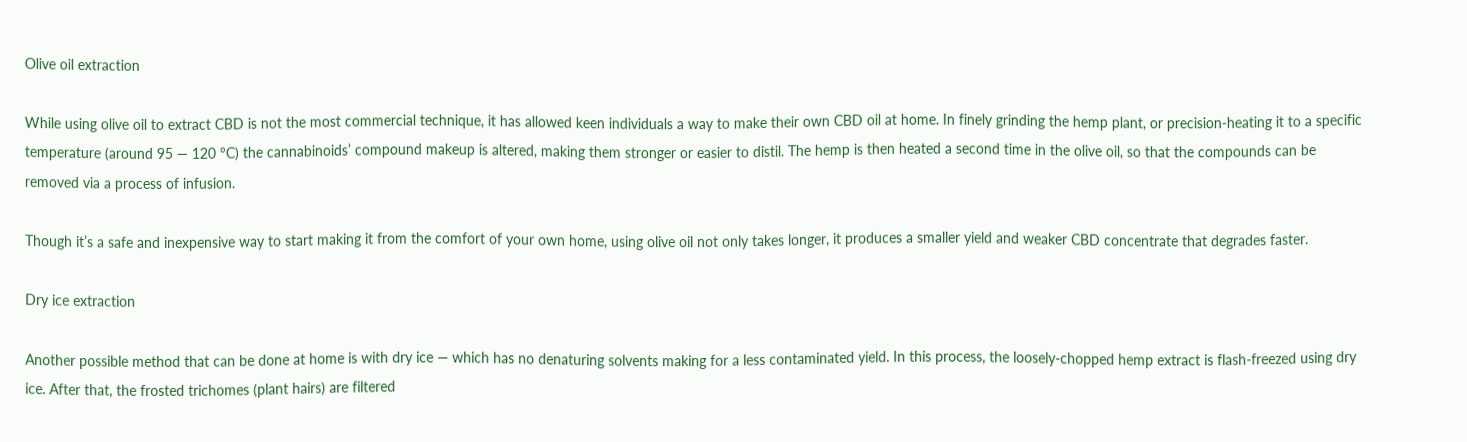Olive oil extraction

While using olive oil to extract CBD is not the most commercial technique, it has allowed keen individuals a way to make their own CBD oil at home. In finely grinding the hemp plant, or precision-heating it to a specific temperature (around 95 — 120 °C) the cannabinoids’ compound makeup is altered, making them stronger or easier to distil. The hemp is then heated a second time in the olive oil, so that the compounds can be removed via a process of infusion.

Though it’s a safe and inexpensive way to start making it from the comfort of your own home, using olive oil not only takes longer, it produces a smaller yield and weaker CBD concentrate that degrades faster.

Dry ice extraction

Another possible method that can be done at home is with dry ice — which has no denaturing solvents making for a less contaminated yield. In this process, the loosely-chopped hemp extract is flash-freezed using dry ice. After that, the frosted trichomes (plant hairs) are filtered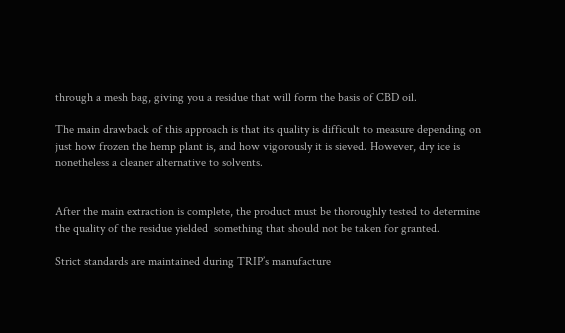through a mesh bag, giving you a residue that will form the basis of CBD oil.

The main drawback of this approach is that its quality is difficult to measure depending on just how frozen the hemp plant is, and how vigorously it is sieved. However, dry ice is nonetheless a cleaner alternative to solvents.


After the main extraction is complete, the product must be thoroughly tested to determine the quality of the residue yielded  something that should not be taken for granted.

Strict standards are maintained during TRIP’s manufacture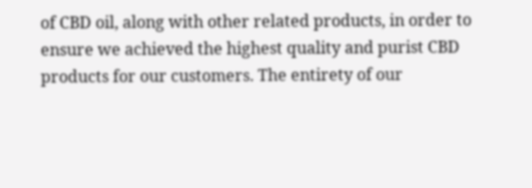of CBD oil, along with other related products, in order to ensure we achieved the highest quality and purist CBD products for our customers. The entirety of our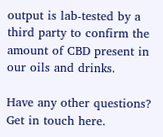output is lab-tested by a third party to confirm the amount of CBD present in our oils and drinks.

Have any other questions? Get in touch here.